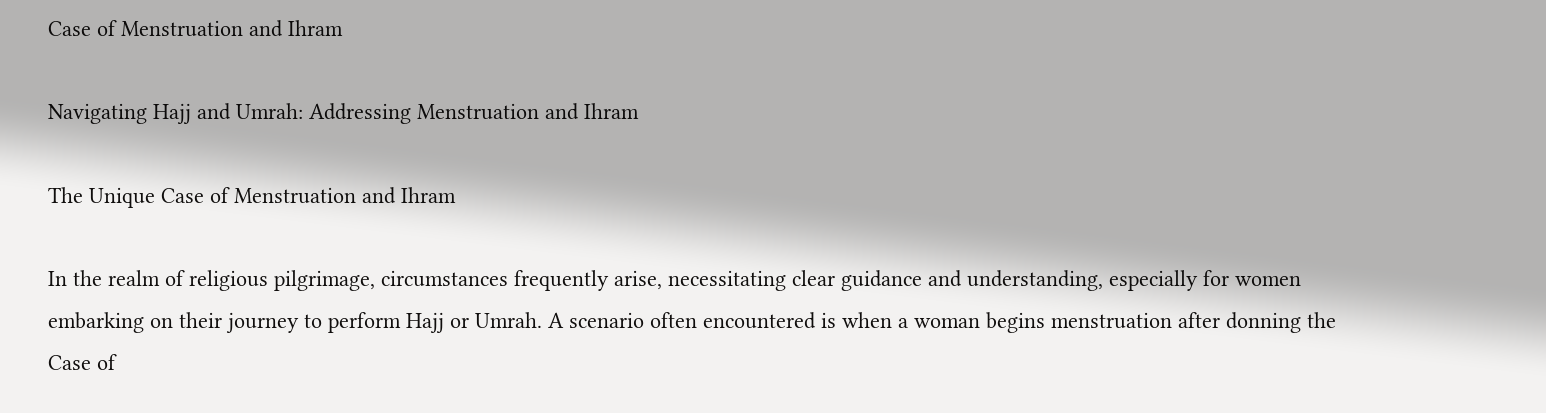Case of Menstruation and Ihram

Navigating Hajj and Umrah: Addressing Menstruation and Ihram

The Unique Case of Menstruation and Ihram

In the realm of religious pilgrimage, circumstances frequently arise, necessitating clear guidance and understanding, especially for women embarking on their journey to perform Hajj or Umrah. A scenario often encountered is when a woman begins menstruation after donning the Case of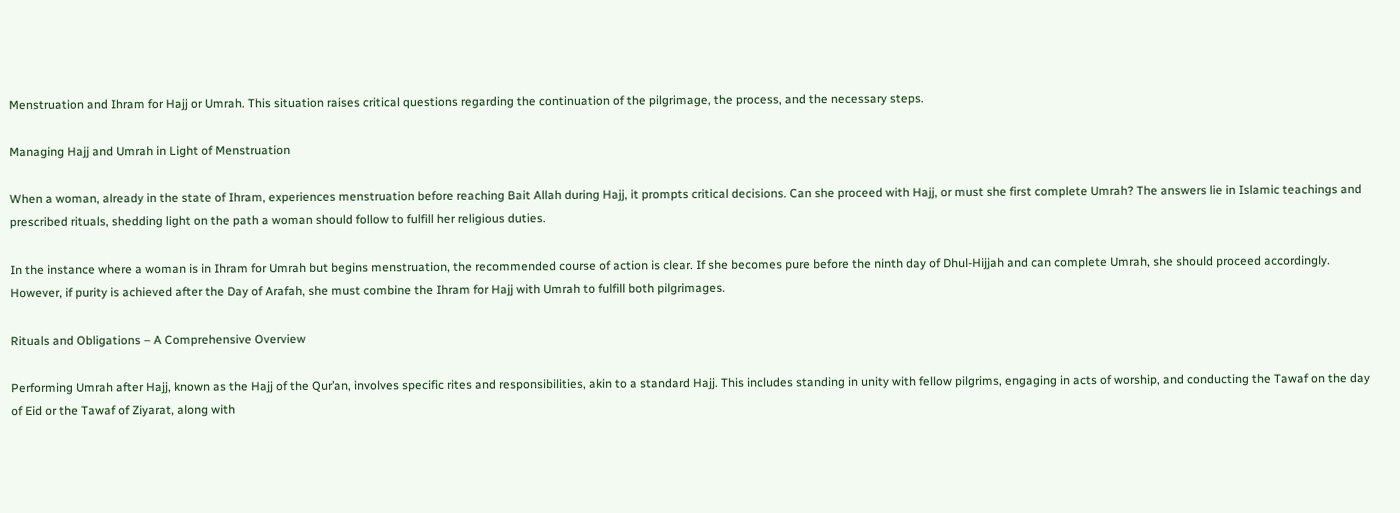Menstruation and Ihram for Hajj or Umrah. This situation raises critical questions regarding the continuation of the pilgrimage, the process, and the necessary steps.

Managing Hajj and Umrah in Light of Menstruation

When a woman, already in the state of Ihram, experiences menstruation before reaching Bait Allah during Hajj, it prompts critical decisions. Can she proceed with Hajj, or must she first complete Umrah? The answers lie in Islamic teachings and prescribed rituals, shedding light on the path a woman should follow to fulfill her religious duties.

In the instance where a woman is in Ihram for Umrah but begins menstruation, the recommended course of action is clear. If she becomes pure before the ninth day of Dhul-Hijjah and can complete Umrah, she should proceed accordingly. However, if purity is achieved after the Day of Arafah, she must combine the Ihram for Hajj with Umrah to fulfill both pilgrimages.

Rituals and Obligations – A Comprehensive Overview

Performing Umrah after Hajj, known as the Hajj of the Qur’an, involves specific rites and responsibilities, akin to a standard Hajj. This includes standing in unity with fellow pilgrims, engaging in acts of worship, and conducting the Tawaf on the day of Eid or the Tawaf of Ziyarat, along with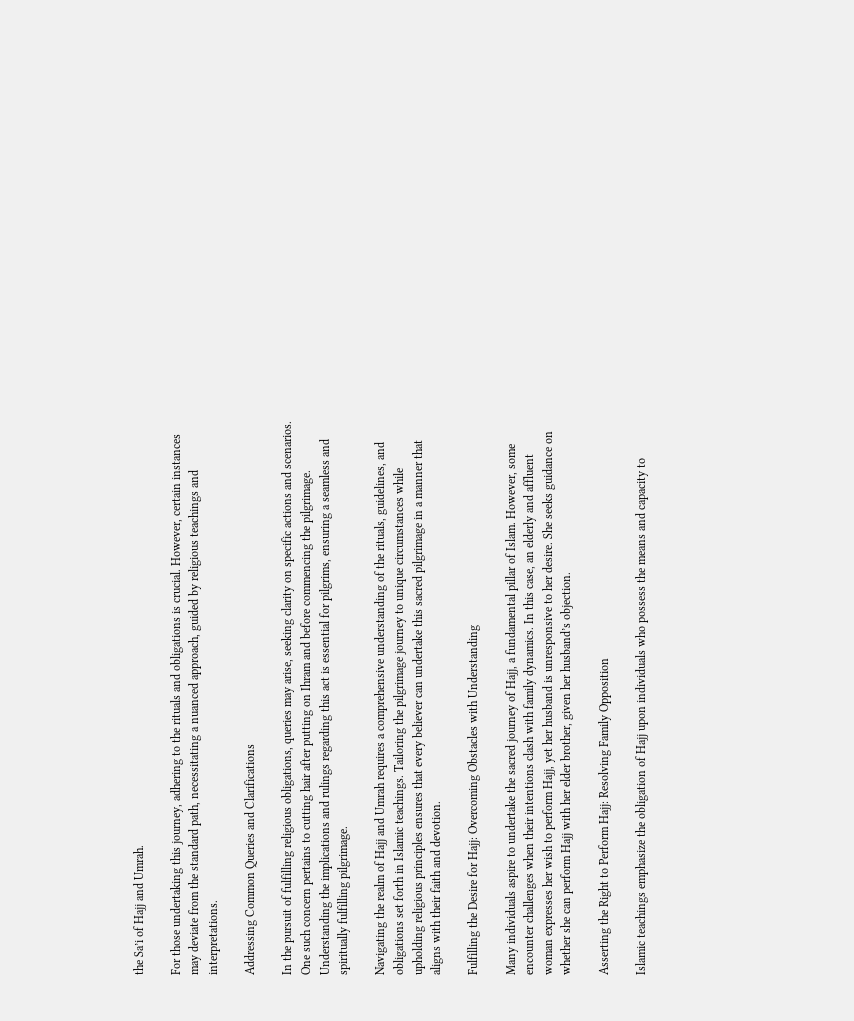the Sa’i of Hajj and Umrah.

For those undertaking this journey, adhering to the rituals and obligations is crucial. However, certain instances may deviate from the standard path, necessitating a nuanced approach, guided by religious teachings and interpretations.

Addressing Common Queries and Clarifications

In the pursuit of fulfilling religious obligations, queries may arise, seeking clarity on specific actions and scenarios. One such concern pertains to cutting hair after putting on Ihram and before commencing the pilgrimage. Understanding the implications and rulings regarding this act is essential for pilgrims, ensuring a seamless and spiritually fulfilling pilgrimage.

Navigating the realm of Hajj and Umrah requires a comprehensive understanding of the rituals, guidelines, and obligations set forth in Islamic teachings. Tailoring the pilgrimage journey to unique circumstances while upholding religious principles ensures that every believer can undertake this sacred pilgrimage in a manner that aligns with their faith and devotion.

Fulfilling the Desire for Hajj: Overcoming Obstacles with Understanding

Many individuals aspire to undertake the sacred journey of Hajj, a fundamental pillar of Islam. However, some encounter challenges when their intentions clash with family dynamics. In this case, an elderly and affluent woman expresses her wish to perform Hajj, yet her husband is unresponsive to her desire. She seeks guidance on whether she can perform Hajj with her elder brother, given her husband’s objection.

Asserting the Right to Perform Hajj: Resolving Family Opposition

Islamic teachings emphasize the obligation of Hajj upon individuals who possess the means and capacity to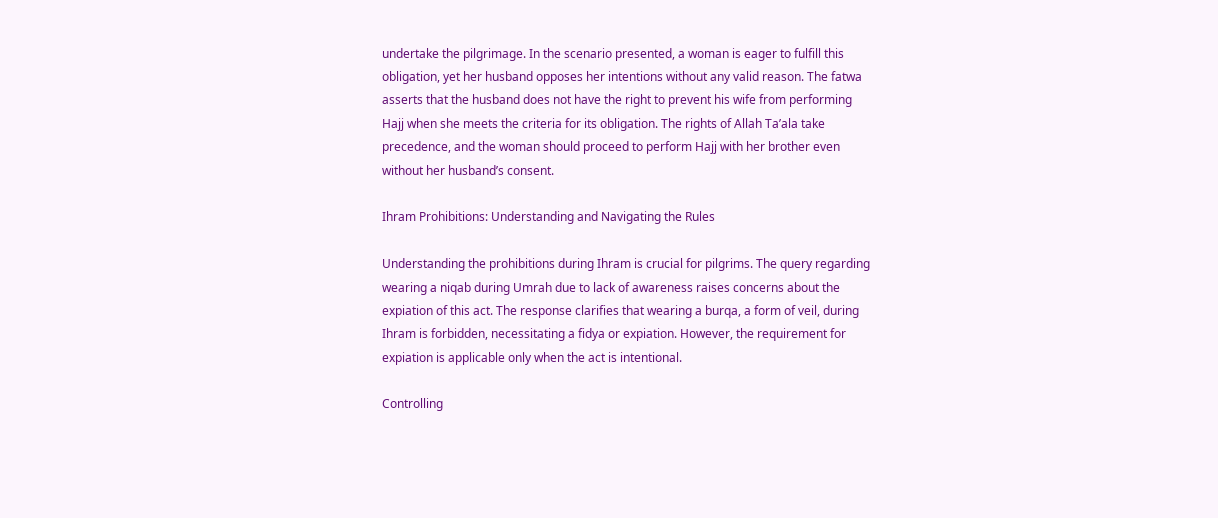undertake the pilgrimage. In the scenario presented, a woman is eager to fulfill this obligation, yet her husband opposes her intentions without any valid reason. The fatwa asserts that the husband does not have the right to prevent his wife from performing Hajj when she meets the criteria for its obligation. The rights of Allah Ta’ala take precedence, and the woman should proceed to perform Hajj with her brother even without her husband’s consent.

Ihram Prohibitions: Understanding and Navigating the Rules

Understanding the prohibitions during Ihram is crucial for pilgrims. The query regarding wearing a niqab during Umrah due to lack of awareness raises concerns about the expiation of this act. The response clarifies that wearing a burqa, a form of veil, during Ihram is forbidden, necessitating a fidya or expiation. However, the requirement for expiation is applicable only when the act is intentional.

Controlling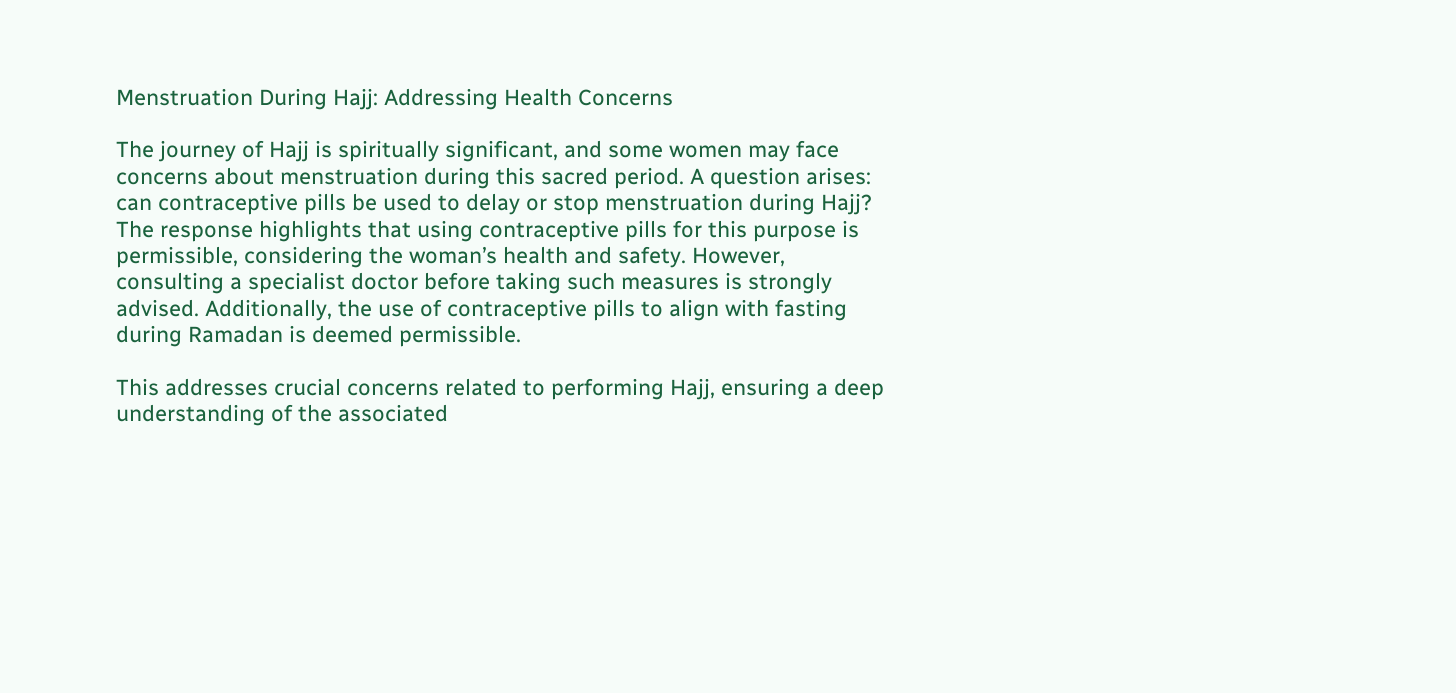Menstruation During Hajj: Addressing Health Concerns

The journey of Hajj is spiritually significant, and some women may face concerns about menstruation during this sacred period. A question arises: can contraceptive pills be used to delay or stop menstruation during Hajj? The response highlights that using contraceptive pills for this purpose is permissible, considering the woman’s health and safety. However, consulting a specialist doctor before taking such measures is strongly advised. Additionally, the use of contraceptive pills to align with fasting during Ramadan is deemed permissible.

This addresses crucial concerns related to performing Hajj, ensuring a deep understanding of the associated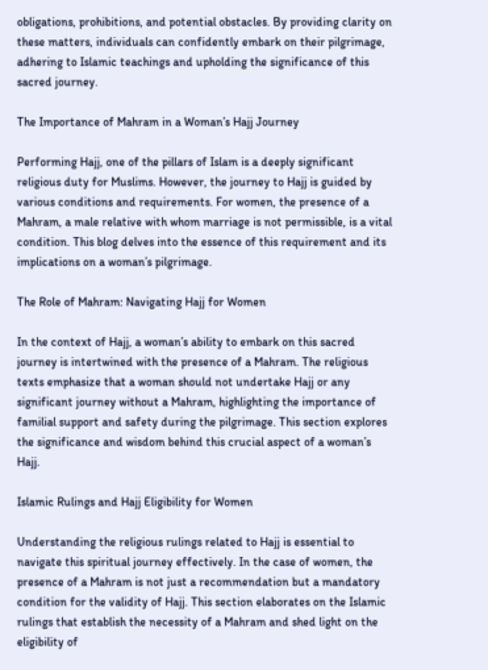obligations, prohibitions, and potential obstacles. By providing clarity on these matters, individuals can confidently embark on their pilgrimage, adhering to Islamic teachings and upholding the significance of this sacred journey.

The Importance of Mahram in a Woman’s Hajj Journey

Performing Hajj, one of the pillars of Islam is a deeply significant religious duty for Muslims. However, the journey to Hajj is guided by various conditions and requirements. For women, the presence of a Mahram, a male relative with whom marriage is not permissible, is a vital condition. This blog delves into the essence of this requirement and its implications on a woman’s pilgrimage.

The Role of Mahram: Navigating Hajj for Women

In the context of Hajj, a woman’s ability to embark on this sacred journey is intertwined with the presence of a Mahram. The religious texts emphasize that a woman should not undertake Hajj or any significant journey without a Mahram, highlighting the importance of familial support and safety during the pilgrimage. This section explores the significance and wisdom behind this crucial aspect of a woman’s Hajj.

Islamic Rulings and Hajj Eligibility for Women

Understanding the religious rulings related to Hajj is essential to navigate this spiritual journey effectively. In the case of women, the presence of a Mahram is not just a recommendation but a mandatory condition for the validity of Hajj. This section elaborates on the Islamic rulings that establish the necessity of a Mahram and shed light on the eligibility of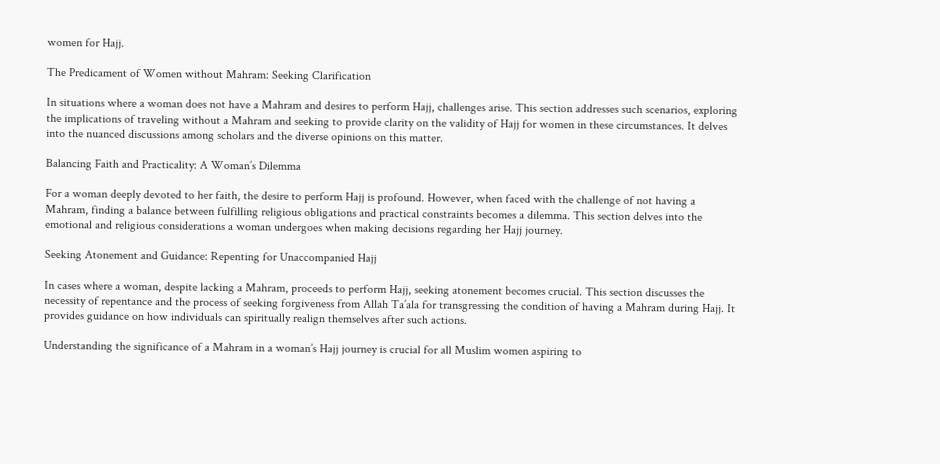women for Hajj.

The Predicament of Women without Mahram: Seeking Clarification

In situations where a woman does not have a Mahram and desires to perform Hajj, challenges arise. This section addresses such scenarios, exploring the implications of traveling without a Mahram and seeking to provide clarity on the validity of Hajj for women in these circumstances. It delves into the nuanced discussions among scholars and the diverse opinions on this matter.

Balancing Faith and Practicality: A Woman’s Dilemma

For a woman deeply devoted to her faith, the desire to perform Hajj is profound. However, when faced with the challenge of not having a Mahram, finding a balance between fulfilling religious obligations and practical constraints becomes a dilemma. This section delves into the emotional and religious considerations a woman undergoes when making decisions regarding her Hajj journey.

Seeking Atonement and Guidance: Repenting for Unaccompanied Hajj

In cases where a woman, despite lacking a Mahram, proceeds to perform Hajj, seeking atonement becomes crucial. This section discusses the necessity of repentance and the process of seeking forgiveness from Allah Ta’ala for transgressing the condition of having a Mahram during Hajj. It provides guidance on how individuals can spiritually realign themselves after such actions.

Understanding the significance of a Mahram in a woman’s Hajj journey is crucial for all Muslim women aspiring to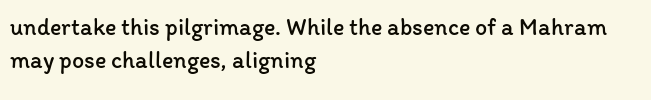undertake this pilgrimage. While the absence of a Mahram may pose challenges, aligning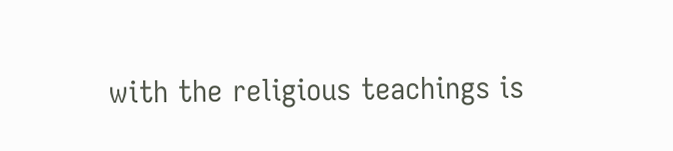with the religious teachings is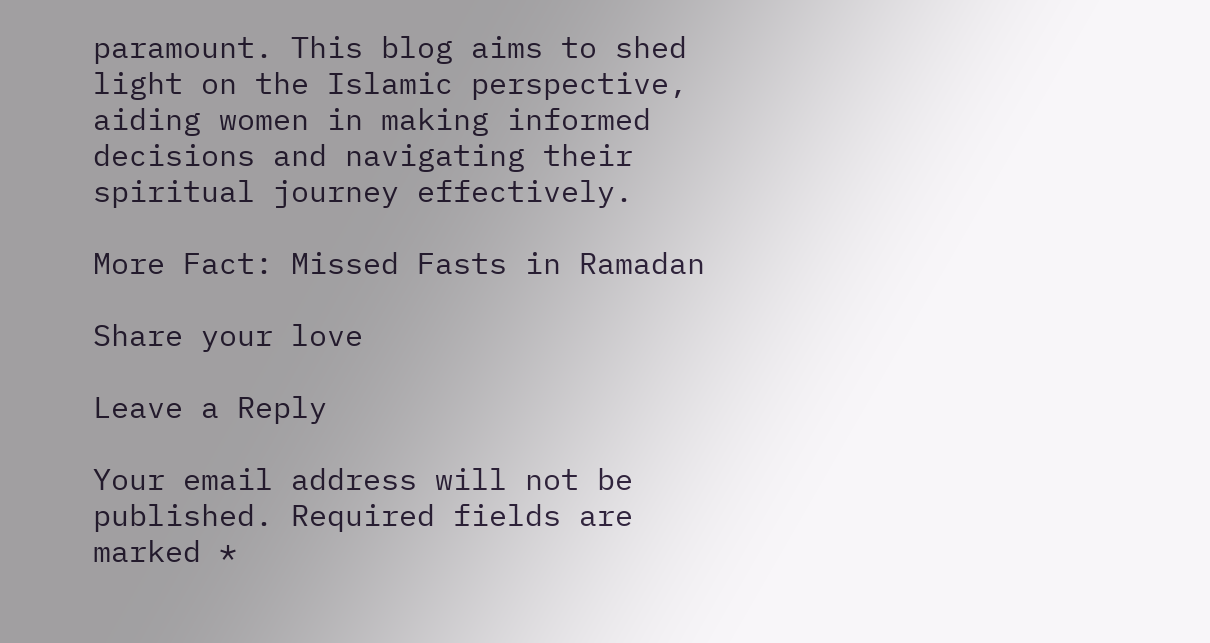paramount. This blog aims to shed light on the Islamic perspective, aiding women in making informed decisions and navigating their spiritual journey effectively.

More Fact: Missed Fasts in Ramadan

Share your love

Leave a Reply

Your email address will not be published. Required fields are marked *